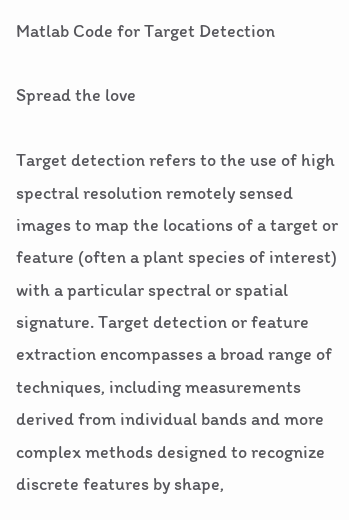Matlab Code for Target Detection

Spread the love

Target detection refers to the use of high spectral resolution remotely sensed images to map the locations of a target or feature (often a plant species of interest) with a particular spectral or spatial signature. Target detection or feature extraction encompasses a broad range of techniques, including measurements derived from individual bands and more complex methods designed to recognize discrete features by shape,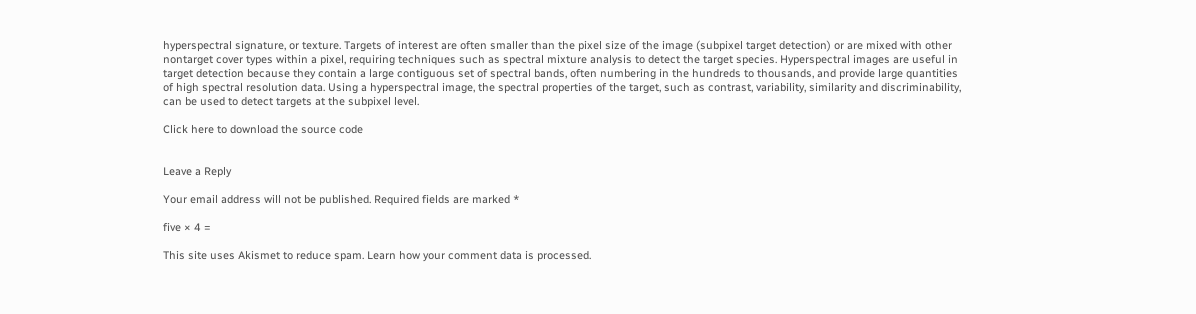hyperspectral signature, or texture. Targets of interest are often smaller than the pixel size of the image (subpixel target detection) or are mixed with other nontarget cover types within a pixel, requiring techniques such as spectral mixture analysis to detect the target species. Hyperspectral images are useful in target detection because they contain a large contiguous set of spectral bands, often numbering in the hundreds to thousands, and provide large quantities of high spectral resolution data. Using a hyperspectral image, the spectral properties of the target, such as contrast, variability, similarity and discriminability, can be used to detect targets at the subpixel level.

Click here to download the source code


Leave a Reply

Your email address will not be published. Required fields are marked *

five × 4 =

This site uses Akismet to reduce spam. Learn how your comment data is processed.